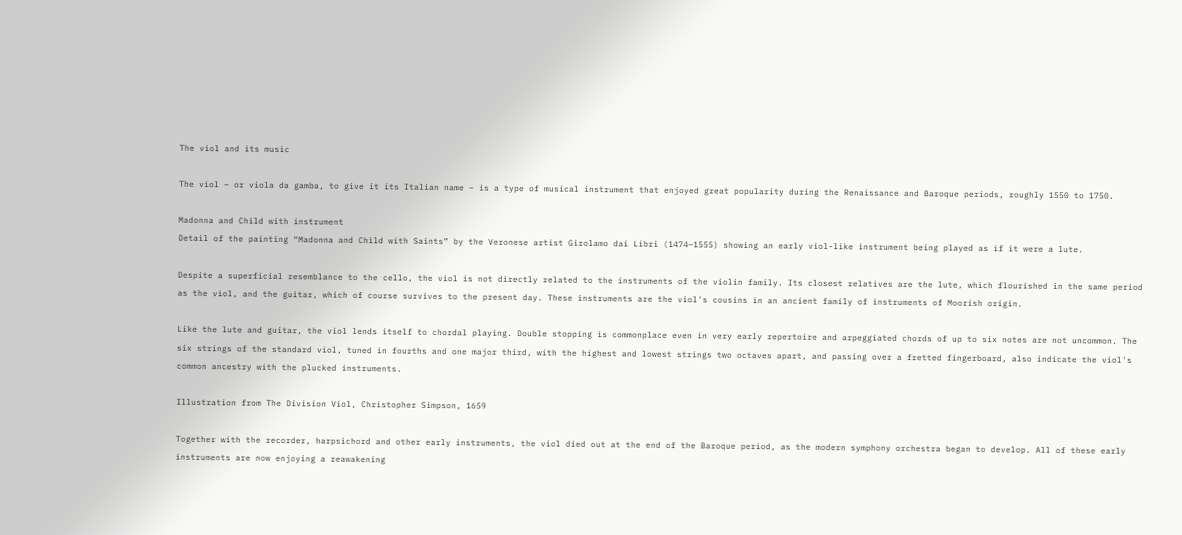The viol and its music

The viol – or viola da gamba, to give it its Italian name – is a type of musical instrument that enjoyed great popularity during the Renaissance and Baroque periods, roughly 1550 to 1750.

Madonna and Child with instrument
Detail of the painting “Madonna and Child with Saints” by the Veronese artist Girolamo dai Libri (1474–1555) showing an early viol-like instrument being played as if it were a lute.

Despite a superficial resemblance to the cello, the viol is not directly related to the instruments of the violin family. Its closest relatives are the lute, which flourished in the same period as the viol, and the guitar, which of course survives to the present day. These instruments are the viol's cousins in an ancient family of instruments of Moorish origin.

Like the lute and guitar, the viol lends itself to chordal playing. Double stopping is commonplace even in very early repertoire and arpeggiated chords of up to six notes are not uncommon. The six strings of the standard viol, tuned in fourths and one major third, with the highest and lowest strings two octaves apart, and passing over a fretted fingerboard, also indicate the viol's common ancestry with the plucked instruments.

Illustration from The Division Viol, Christopher Simpson, 1659

Together with the recorder, harpsichord and other early instruments, the viol died out at the end of the Baroque period, as the modern symphony orchestra began to develop. All of these early instruments are now enjoying a reawakening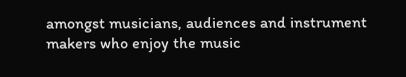amongst musicians, audiences and instrument makers who enjoy the music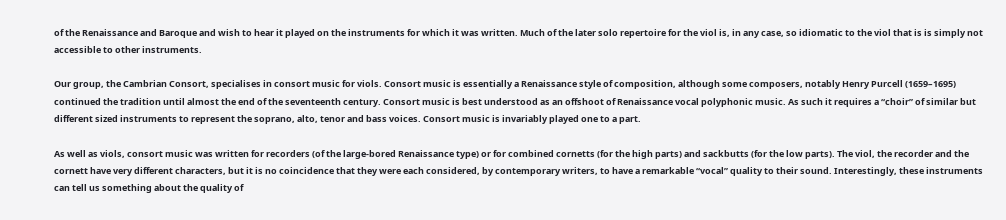of the Renaissance and Baroque and wish to hear it played on the instruments for which it was written. Much of the later solo repertoire for the viol is, in any case, so idiomatic to the viol that is is simply not accessible to other instruments.

Our group, the Cambrian Consort, specialises in consort music for viols. Consort music is essentially a Renaissance style of composition, although some composers, notably Henry Purcell (1659–1695) continued the tradition until almost the end of the seventeenth century. Consort music is best understood as an offshoot of Renaissance vocal polyphonic music. As such it requires a “choir” of similar but different sized instruments to represent the soprano, alto, tenor and bass voices. Consort music is invariably played one to a part.

As well as viols, consort music was written for recorders (of the large-bored Renaissance type) or for combined cornetts (for the high parts) and sackbutts (for the low parts). The viol, the recorder and the cornett have very different characters, but it is no coincidence that they were each considered, by contemporary writers, to have a remarkable “vocal” quality to their sound. Interestingly, these instruments can tell us something about the quality of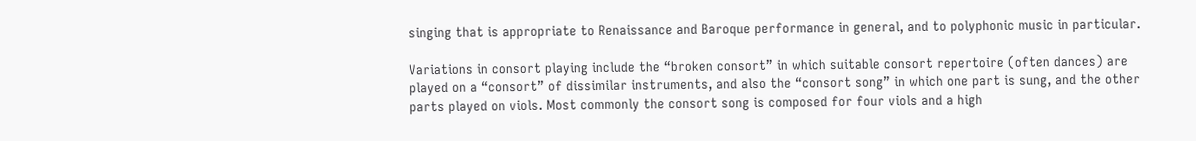singing that is appropriate to Renaissance and Baroque performance in general, and to polyphonic music in particular.

Variations in consort playing include the “broken consort” in which suitable consort repertoire (often dances) are played on a “consort” of dissimilar instruments, and also the “consort song” in which one part is sung, and the other parts played on viols. Most commonly the consort song is composed for four viols and a high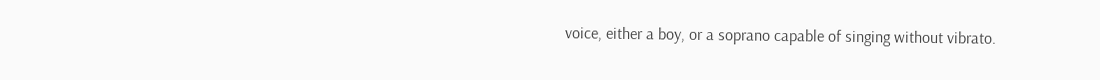voice, either a boy, or a soprano capable of singing without vibrato.